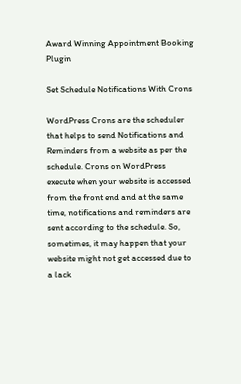Award Winning Appointment Booking Plugin

Set Schedule Notifications With Crons

WordPress Crons are the scheduler that helps to send Notifications and Reminders from a website as per the schedule. Crons on WordPress execute when your website is accessed from the front end and at the same time, notifications and reminders are sent according to the schedule. So, sometimes, it may happen that your website might not get accessed due to a lack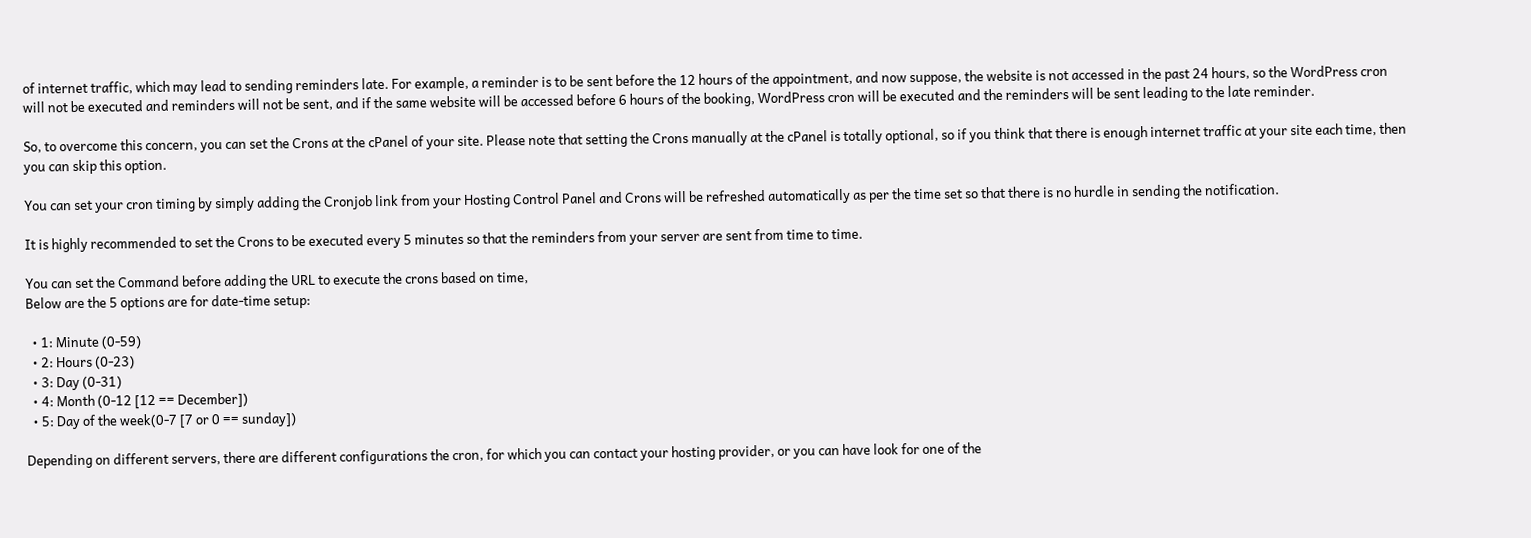of internet traffic, which may lead to sending reminders late. For example, a reminder is to be sent before the 12 hours of the appointment, and now suppose, the website is not accessed in the past 24 hours, so the WordPress cron will not be executed and reminders will not be sent, and if the same website will be accessed before 6 hours of the booking, WordPress cron will be executed and the reminders will be sent leading to the late reminder.

So, to overcome this concern, you can set the Crons at the cPanel of your site. Please note that setting the Crons manually at the cPanel is totally optional, so if you think that there is enough internet traffic at your site each time, then you can skip this option.

You can set your cron timing by simply adding the Cronjob link from your Hosting Control Panel and Crons will be refreshed automatically as per the time set so that there is no hurdle in sending the notification.

It is highly recommended to set the Crons to be executed every 5 minutes so that the reminders from your server are sent from time to time.

You can set the Command before adding the URL to execute the crons based on time,
Below are the 5 options are for date-time setup:

  • 1: Minute (0-59)
  • 2: Hours (0-23)
  • 3: Day (0-31)
  • 4: Month (0-12 [12 == December])
  • 5: Day of the week(0-7 [7 or 0 == sunday])

Depending on different servers, there are different configurations the cron, for which you can contact your hosting provider, or you can have look for one of the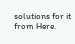solutions for it from Here.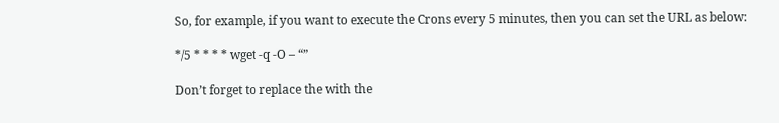So, for example, if you want to execute the Crons every 5 minutes, then you can set the URL as below:

*/5 * * * * wget -q -O – “”

Don’t forget to replace the with the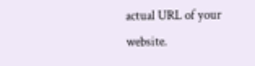actual URL of your website.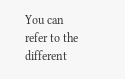You can refer to the different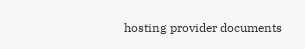hosting provider documents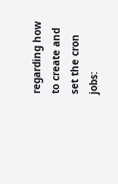regarding how to create and set the cron jobs: